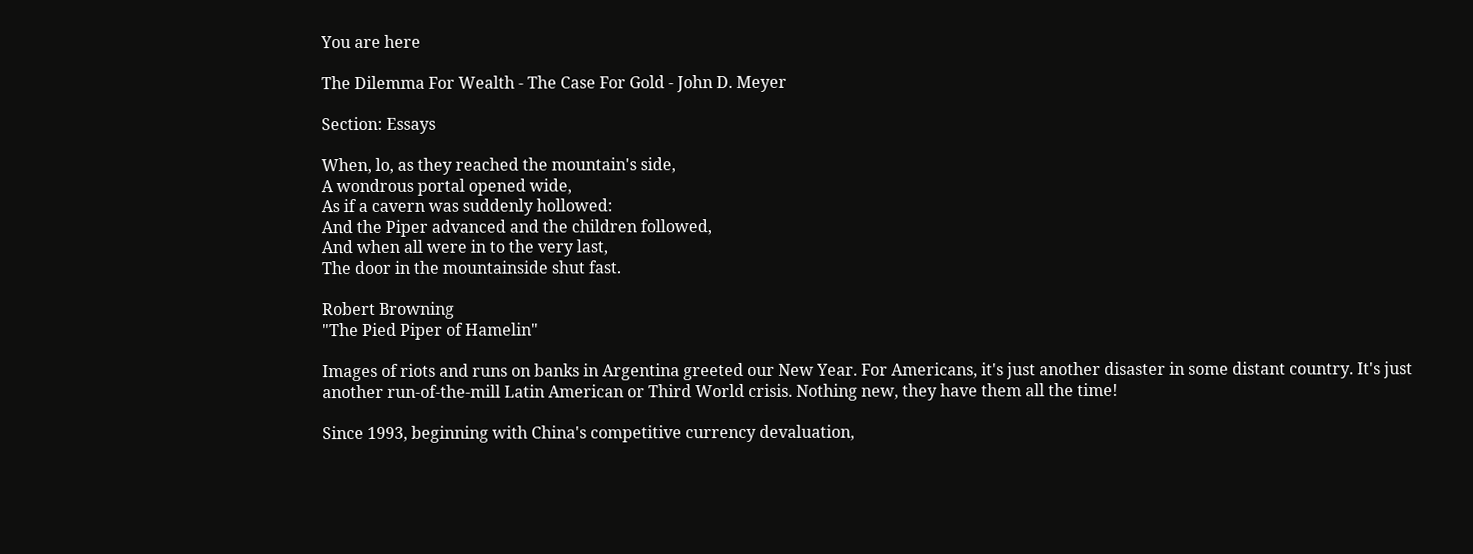You are here

The Dilemma For Wealth - The Case For Gold - John D. Meyer

Section: Essays

When, lo, as they reached the mountain's side,
A wondrous portal opened wide,
As if a cavern was suddenly hollowed:
And the Piper advanced and the children followed,
And when all were in to the very last,
The door in the mountainside shut fast.

Robert Browning
"The Pied Piper of Hamelin"

Images of riots and runs on banks in Argentina greeted our New Year. For Americans, it's just another disaster in some distant country. It's just another run-of-the-mill Latin American or Third World crisis. Nothing new, they have them all the time!

Since 1993, beginning with China's competitive currency devaluation,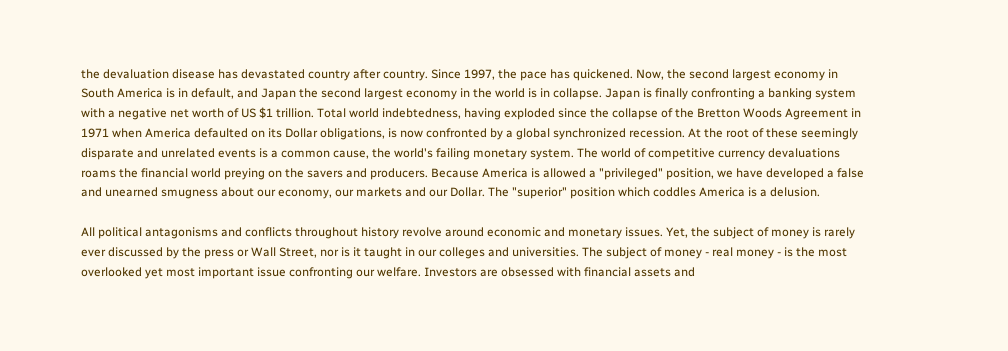the devaluation disease has devastated country after country. Since 1997, the pace has quickened. Now, the second largest economy in South America is in default, and Japan the second largest economy in the world is in collapse. Japan is finally confronting a banking system with a negative net worth of US $1 trillion. Total world indebtedness, having exploded since the collapse of the Bretton Woods Agreement in 1971 when America defaulted on its Dollar obligations, is now confronted by a global synchronized recession. At the root of these seemingly disparate and unrelated events is a common cause, the world's failing monetary system. The world of competitive currency devaluations roams the financial world preying on the savers and producers. Because America is allowed a "privileged" position, we have developed a false and unearned smugness about our economy, our markets and our Dollar. The "superior" position which coddles America is a delusion.

All political antagonisms and conflicts throughout history revolve around economic and monetary issues. Yet, the subject of money is rarely ever discussed by the press or Wall Street, nor is it taught in our colleges and universities. The subject of money - real money - is the most overlooked yet most important issue confronting our welfare. Investors are obsessed with financial assets and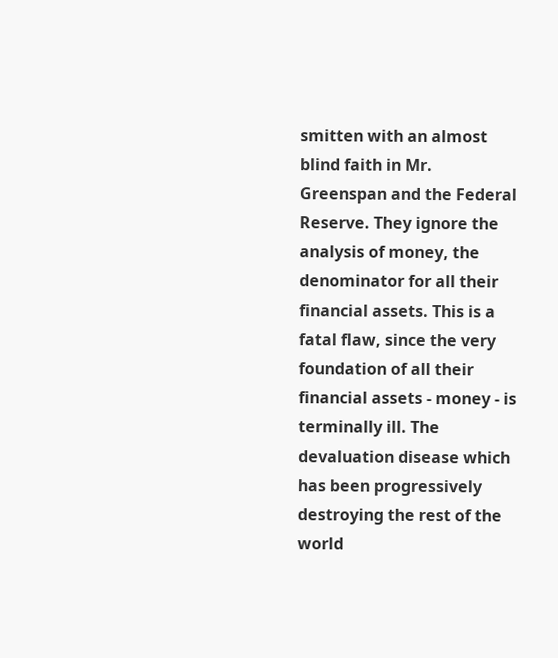smitten with an almost blind faith in Mr. Greenspan and the Federal Reserve. They ignore the analysis of money, the denominator for all their financial assets. This is a fatal flaw, since the very foundation of all their financial assets - money - is terminally ill. The devaluation disease which has been progressively destroying the rest of the world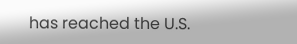has reached the U.S.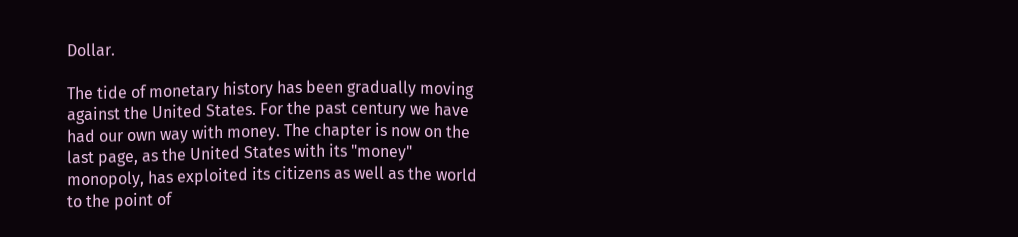Dollar.

The tide of monetary history has been gradually moving against the United States. For the past century we have had our own way with money. The chapter is now on the last page, as the United States with its "money" monopoly, has exploited its citizens as well as the world to the point of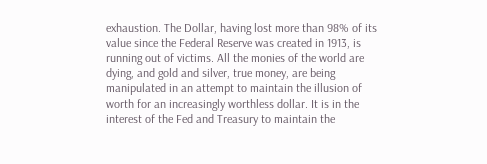exhaustion. The Dollar, having lost more than 98% of its value since the Federal Reserve was created in 1913, is running out of victims. All the monies of the world are dying, and gold and silver, true money, are being manipulated in an attempt to maintain the illusion of worth for an increasingly worthless dollar. It is in the interest of the Fed and Treasury to maintain the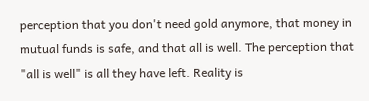perception that you don't need gold anymore, that money in mutual funds is safe, and that all is well. The perception that "all is well" is all they have left. Reality is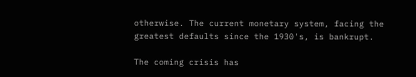otherwise. The current monetary system, facing the greatest defaults since the 1930's, is bankrupt.

The coming crisis has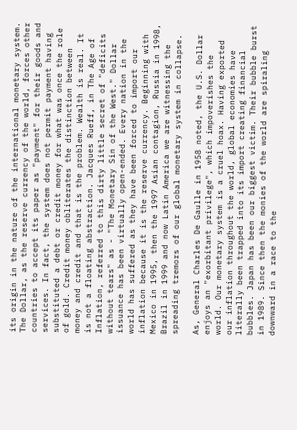its origin in the nature of the international monetary system. The Dollar, as the reserve currency of the world, forces other countries to accept its paper as "payment" for their goods and services. In fact, the system does not permit payment having substituted a debt or credit money for what was once the role of gold. Credit money obliterates the distinction between money and credit and that is the problem. Wealth is real. It is not a floating abstraction. Jacques Rueff, in The Age of Inflation, referred to this dirty little secret of "deficits without tears" as - "The Monetary Sin of the West." Dollar issuance has been virtually open-ended. Every nation in the world has suffered as they have been forced to import our inflation because it is the reserve currency. Beginning with Mexico in 1995, then the 1997 Asian contagion, Russia in 1998, Brazil in 1999 and now Latin America we are witnessing the spreading tremors of our global monetary system in collapse.

As, General Charles De Gaulle in 1958 noted, the U.S. Dollar enjoys an "exorbitant privilege", which impoverishes the world. Our monetary system is a cruel hoax. Having exported our inflation throughout the world, global economies have literally been trapped into its import creating financial bubbles. Japan has been our biggest victim. Their bubble burst in 1989. Since then the monies of the world are spiraling downward in a race to the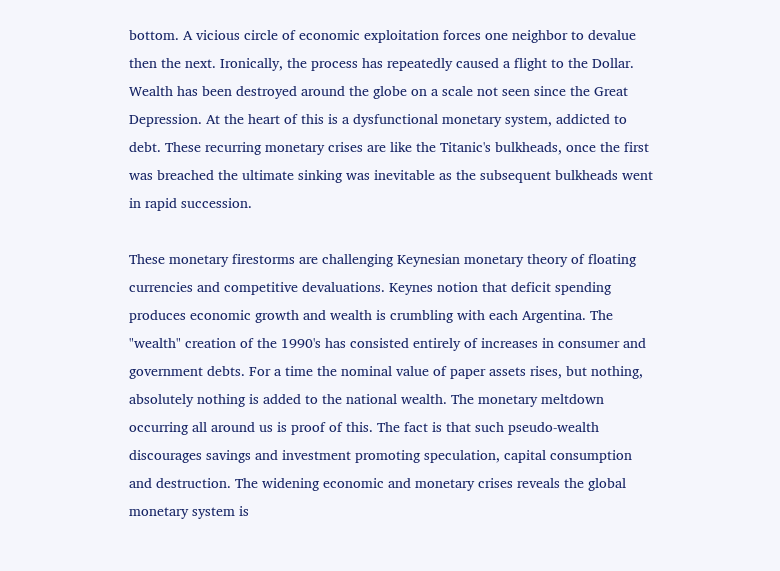bottom. A vicious circle of economic exploitation forces one neighbor to devalue then the next. Ironically, the process has repeatedly caused a flight to the Dollar. Wealth has been destroyed around the globe on a scale not seen since the Great Depression. At the heart of this is a dysfunctional monetary system, addicted to debt. These recurring monetary crises are like the Titanic's bulkheads, once the first was breached the ultimate sinking was inevitable as the subsequent bulkheads went in rapid succession.

These monetary firestorms are challenging Keynesian monetary theory of floating currencies and competitive devaluations. Keynes notion that deficit spending produces economic growth and wealth is crumbling with each Argentina. The "wealth" creation of the 1990's has consisted entirely of increases in consumer and government debts. For a time the nominal value of paper assets rises, but nothing, absolutely nothing is added to the national wealth. The monetary meltdown occurring all around us is proof of this. The fact is that such pseudo-wealth discourages savings and investment promoting speculation, capital consumption and destruction. The widening economic and monetary crises reveals the global monetary system is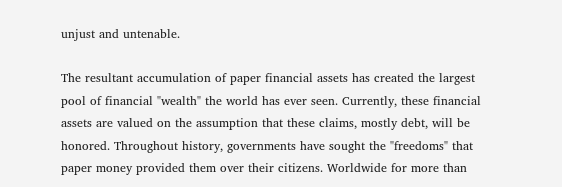unjust and untenable.

The resultant accumulation of paper financial assets has created the largest pool of financial "wealth" the world has ever seen. Currently, these financial assets are valued on the assumption that these claims, mostly debt, will be honored. Throughout history, governments have sought the "freedoms" that paper money provided them over their citizens. Worldwide for more than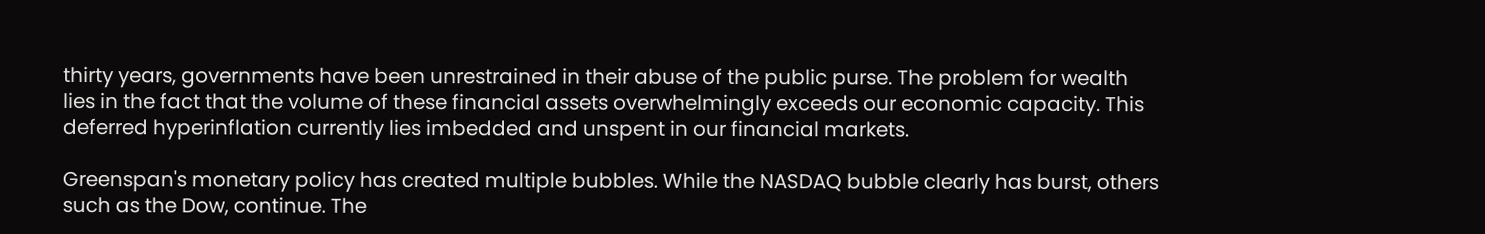thirty years, governments have been unrestrained in their abuse of the public purse. The problem for wealth lies in the fact that the volume of these financial assets overwhelmingly exceeds our economic capacity. This deferred hyperinflation currently lies imbedded and unspent in our financial markets.

Greenspan's monetary policy has created multiple bubbles. While the NASDAQ bubble clearly has burst, others such as the Dow, continue. The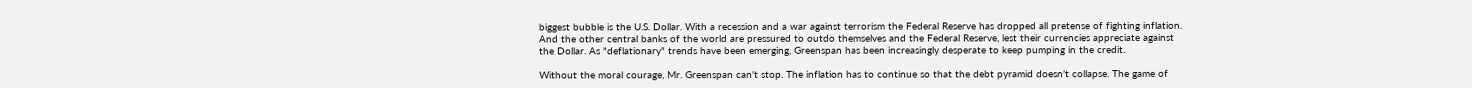biggest bubble is the U.S. Dollar. With a recession and a war against terrorism the Federal Reserve has dropped all pretense of fighting inflation. And the other central banks of the world are pressured to outdo themselves and the Federal Reserve, lest their currencies appreciate against the Dollar. As "deflationary" trends have been emerging, Greenspan has been increasingly desperate to keep pumping in the credit.

Without the moral courage, Mr. Greenspan can't stop. The inflation has to continue so that the debt pyramid doesn't collapse. The game of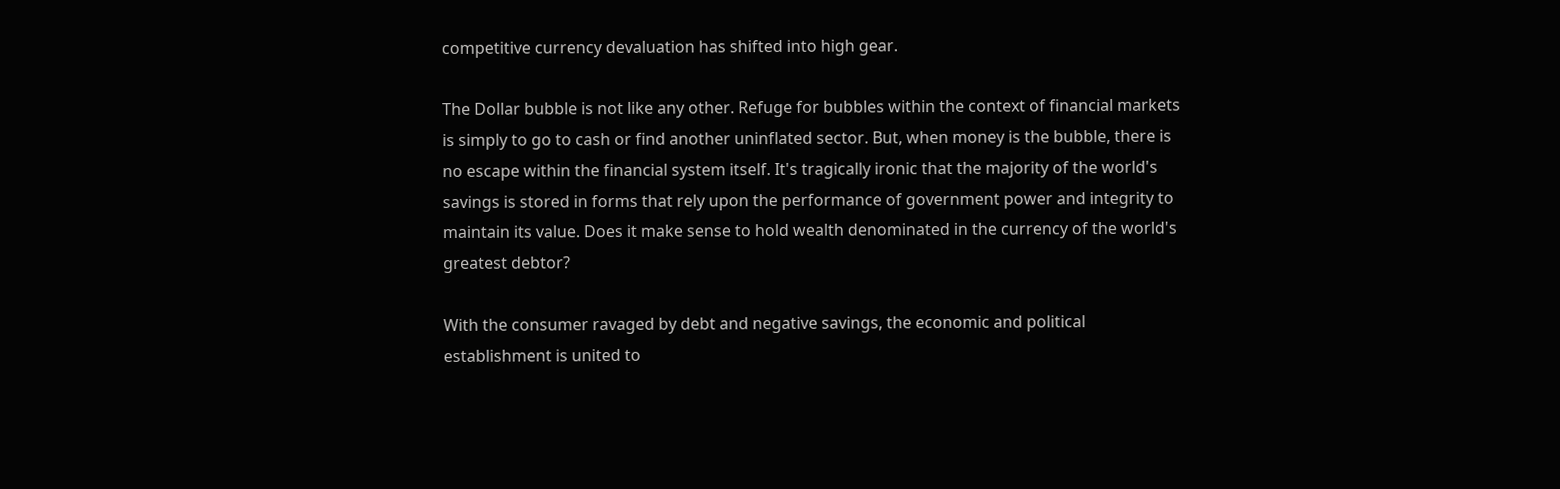competitive currency devaluation has shifted into high gear.

The Dollar bubble is not like any other. Refuge for bubbles within the context of financial markets is simply to go to cash or find another uninflated sector. But, when money is the bubble, there is no escape within the financial system itself. It's tragically ironic that the majority of the world's savings is stored in forms that rely upon the performance of government power and integrity to maintain its value. Does it make sense to hold wealth denominated in the currency of the world's greatest debtor?

With the consumer ravaged by debt and negative savings, the economic and political establishment is united to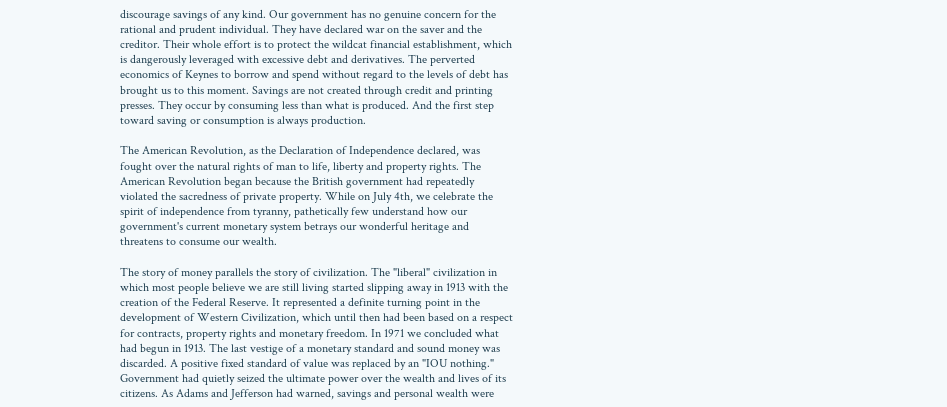discourage savings of any kind. Our government has no genuine concern for the rational and prudent individual. They have declared war on the saver and the creditor. Their whole effort is to protect the wildcat financial establishment, which is dangerously leveraged with excessive debt and derivatives. The perverted economics of Keynes to borrow and spend without regard to the levels of debt has brought us to this moment. Savings are not created through credit and printing presses. They occur by consuming less than what is produced. And the first step toward saving or consumption is always production.

The American Revolution, as the Declaration of Independence declared, was fought over the natural rights of man to life, liberty and property rights. The American Revolution began because the British government had repeatedly violated the sacredness of private property. While on July 4th, we celebrate the spirit of independence from tyranny, pathetically few understand how our government's current monetary system betrays our wonderful heritage and threatens to consume our wealth.

The story of money parallels the story of civilization. The "liberal" civilization in which most people believe we are still living started slipping away in 1913 with the creation of the Federal Reserve. It represented a definite turning point in the development of Western Civilization, which until then had been based on a respect for contracts, property rights and monetary freedom. In 1971 we concluded what had begun in 1913. The last vestige of a monetary standard and sound money was discarded. A positive fixed standard of value was replaced by an "IOU nothing." Government had quietly seized the ultimate power over the wealth and lives of its citizens. As Adams and Jefferson had warned, savings and personal wealth were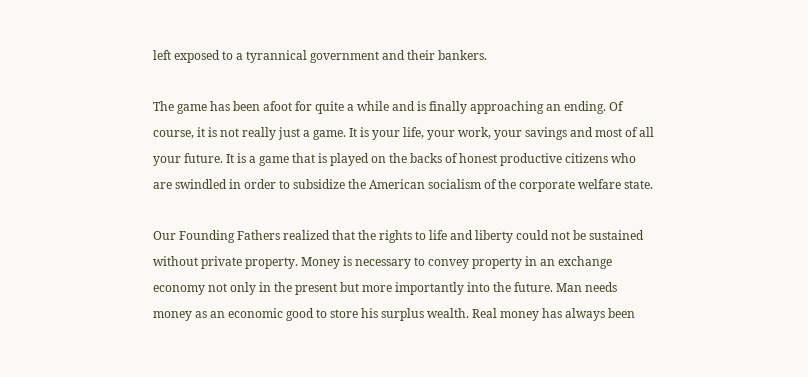left exposed to a tyrannical government and their bankers.

The game has been afoot for quite a while and is finally approaching an ending. Of course, it is not really just a game. It is your life, your work, your savings and most of all your future. It is a game that is played on the backs of honest productive citizens who are swindled in order to subsidize the American socialism of the corporate welfare state.

Our Founding Fathers realized that the rights to life and liberty could not be sustained without private property. Money is necessary to convey property in an exchange economy not only in the present but more importantly into the future. Man needs money as an economic good to store his surplus wealth. Real money has always been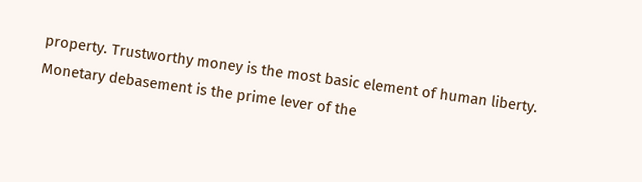property. Trustworthy money is the most basic element of human liberty. Monetary debasement is the prime lever of the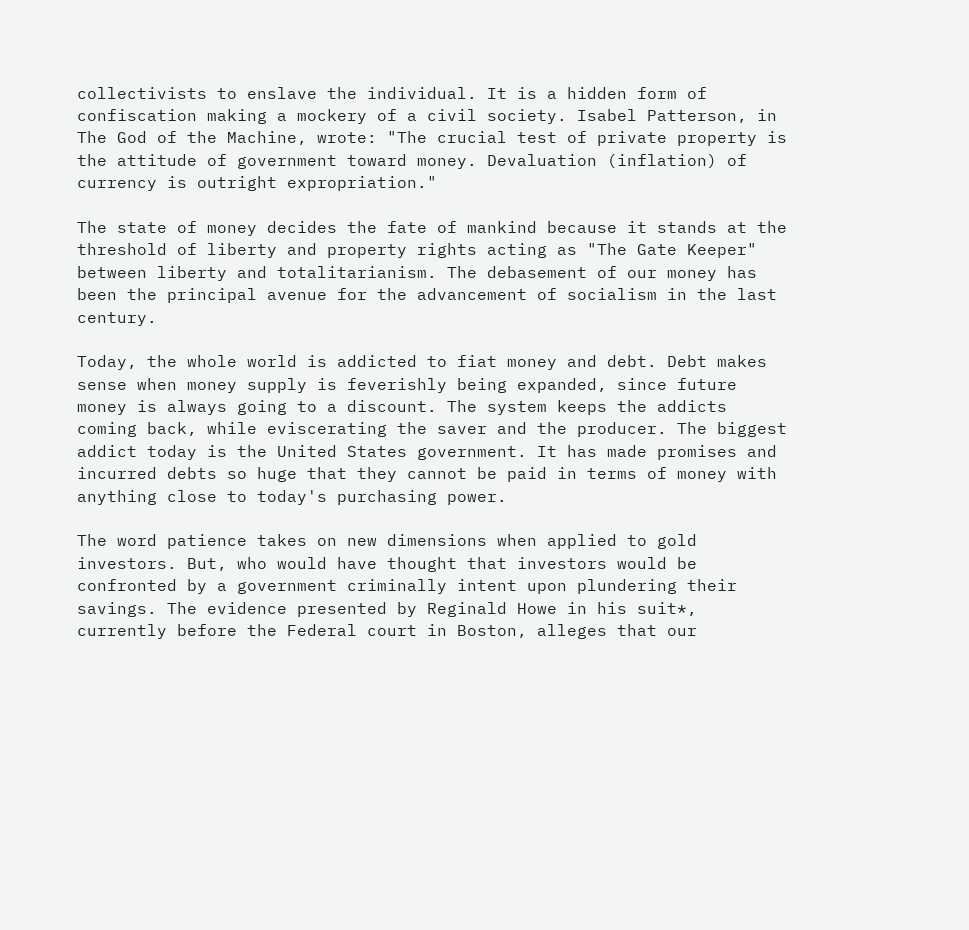collectivists to enslave the individual. It is a hidden form of confiscation making a mockery of a civil society. Isabel Patterson, in The God of the Machine, wrote: "The crucial test of private property is the attitude of government toward money. Devaluation (inflation) of currency is outright expropriation."

The state of money decides the fate of mankind because it stands at the threshold of liberty and property rights acting as "The Gate Keeper" between liberty and totalitarianism. The debasement of our money has been the principal avenue for the advancement of socialism in the last century.

Today, the whole world is addicted to fiat money and debt. Debt makes sense when money supply is feverishly being expanded, since future money is always going to a discount. The system keeps the addicts coming back, while eviscerating the saver and the producer. The biggest addict today is the United States government. It has made promises and incurred debts so huge that they cannot be paid in terms of money with anything close to today's purchasing power.

The word patience takes on new dimensions when applied to gold investors. But, who would have thought that investors would be confronted by a government criminally intent upon plundering their savings. The evidence presented by Reginald Howe in his suit*, currently before the Federal court in Boston, alleges that our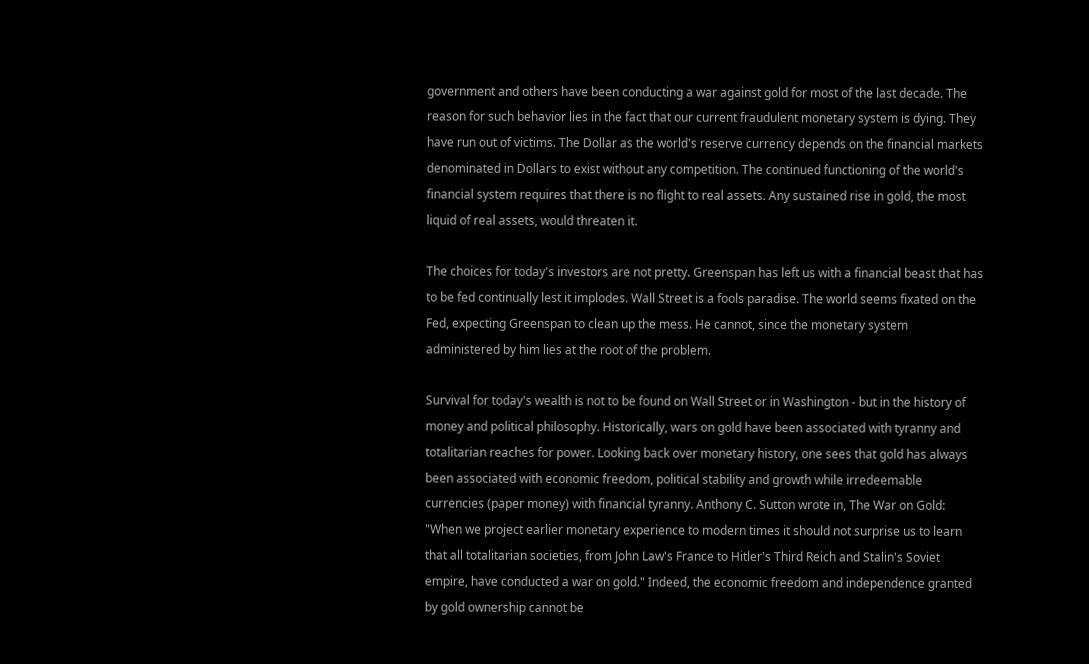government and others have been conducting a war against gold for most of the last decade. The reason for such behavior lies in the fact that our current fraudulent monetary system is dying. They have run out of victims. The Dollar as the world's reserve currency depends on the financial markets denominated in Dollars to exist without any competition. The continued functioning of the world's financial system requires that there is no flight to real assets. Any sustained rise in gold, the most liquid of real assets, would threaten it.

The choices for today's investors are not pretty. Greenspan has left us with a financial beast that has to be fed continually lest it implodes. Wall Street is a fools paradise. The world seems fixated on the Fed, expecting Greenspan to clean up the mess. He cannot, since the monetary system administered by him lies at the root of the problem.

Survival for today's wealth is not to be found on Wall Street or in Washington - but in the history of money and political philosophy. Historically, wars on gold have been associated with tyranny and totalitarian reaches for power. Looking back over monetary history, one sees that gold has always been associated with economic freedom, political stability and growth while irredeemable currencies (paper money) with financial tyranny. Anthony C. Sutton wrote in, The War on Gold: "When we project earlier monetary experience to modern times it should not surprise us to learn that all totalitarian societies, from John Law's France to Hitler's Third Reich and Stalin's Soviet empire, have conducted a war on gold." Indeed, the economic freedom and independence granted by gold ownership cannot be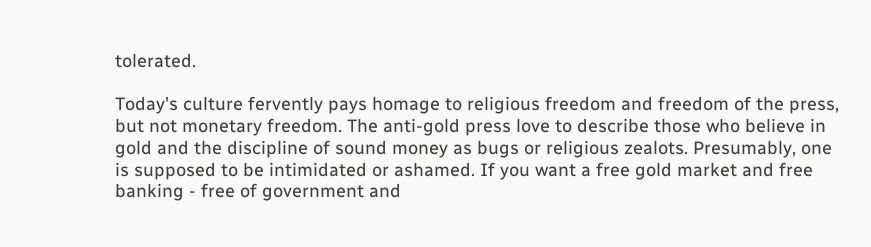tolerated.

Today's culture fervently pays homage to religious freedom and freedom of the press, but not monetary freedom. The anti-gold press love to describe those who believe in gold and the discipline of sound money as bugs or religious zealots. Presumably, one is supposed to be intimidated or ashamed. If you want a free gold market and free banking - free of government and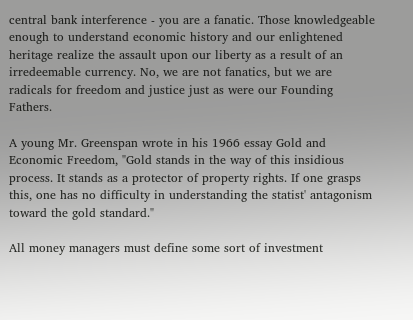central bank interference - you are a fanatic. Those knowledgeable enough to understand economic history and our enlightened heritage realize the assault upon our liberty as a result of an irredeemable currency. No, we are not fanatics, but we are radicals for freedom and justice just as were our Founding Fathers.

A young Mr. Greenspan wrote in his 1966 essay Gold and Economic Freedom, "Gold stands in the way of this insidious process. It stands as a protector of property rights. If one grasps this, one has no difficulty in understanding the statist' antagonism toward the gold standard."

All money managers must define some sort of investment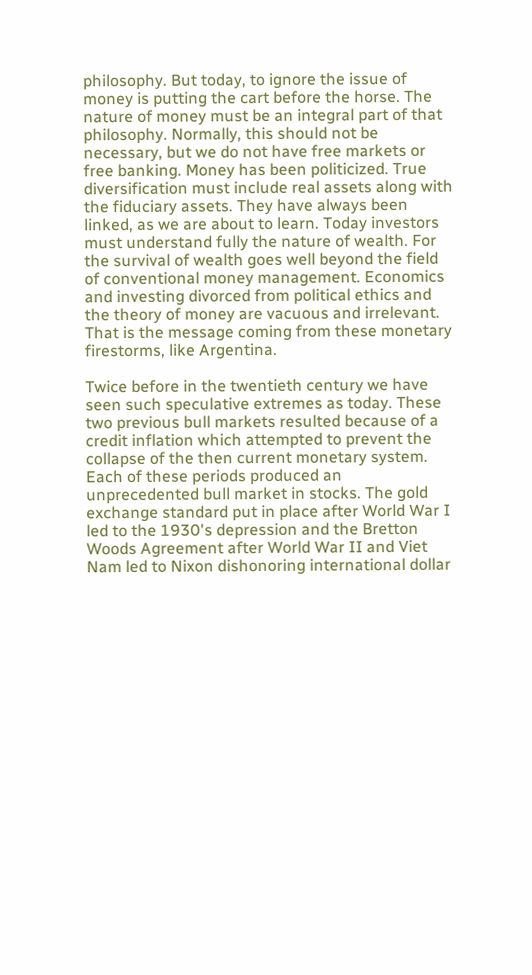philosophy. But today, to ignore the issue of money is putting the cart before the horse. The nature of money must be an integral part of that philosophy. Normally, this should not be necessary, but we do not have free markets or free banking. Money has been politicized. True diversification must include real assets along with the fiduciary assets. They have always been linked, as we are about to learn. Today investors must understand fully the nature of wealth. For the survival of wealth goes well beyond the field of conventional money management. Economics and investing divorced from political ethics and the theory of money are vacuous and irrelevant. That is the message coming from these monetary firestorms, like Argentina.

Twice before in the twentieth century we have seen such speculative extremes as today. These two previous bull markets resulted because of a credit inflation which attempted to prevent the collapse of the then current monetary system. Each of these periods produced an unprecedented bull market in stocks. The gold exchange standard put in place after World War I led to the 1930's depression and the Bretton Woods Agreement after World War II and Viet Nam led to Nixon dishonoring international dollar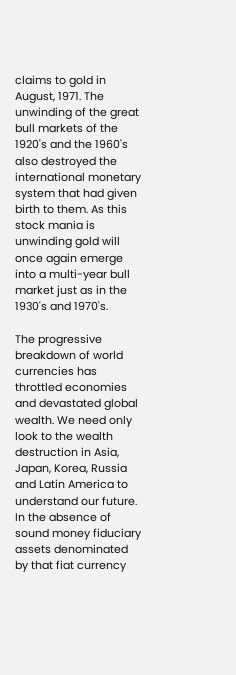claims to gold in August, 1971. The unwinding of the great bull markets of the 1920's and the 1960's also destroyed the international monetary system that had given birth to them. As this stock mania is unwinding gold will once again emerge into a multi-year bull market just as in the 1930's and 1970's.

The progressive breakdown of world currencies has throttled economies and devastated global wealth. We need only look to the wealth destruction in Asia, Japan, Korea, Russia and Latin America to understand our future. In the absence of sound money fiduciary assets denominated by that fiat currency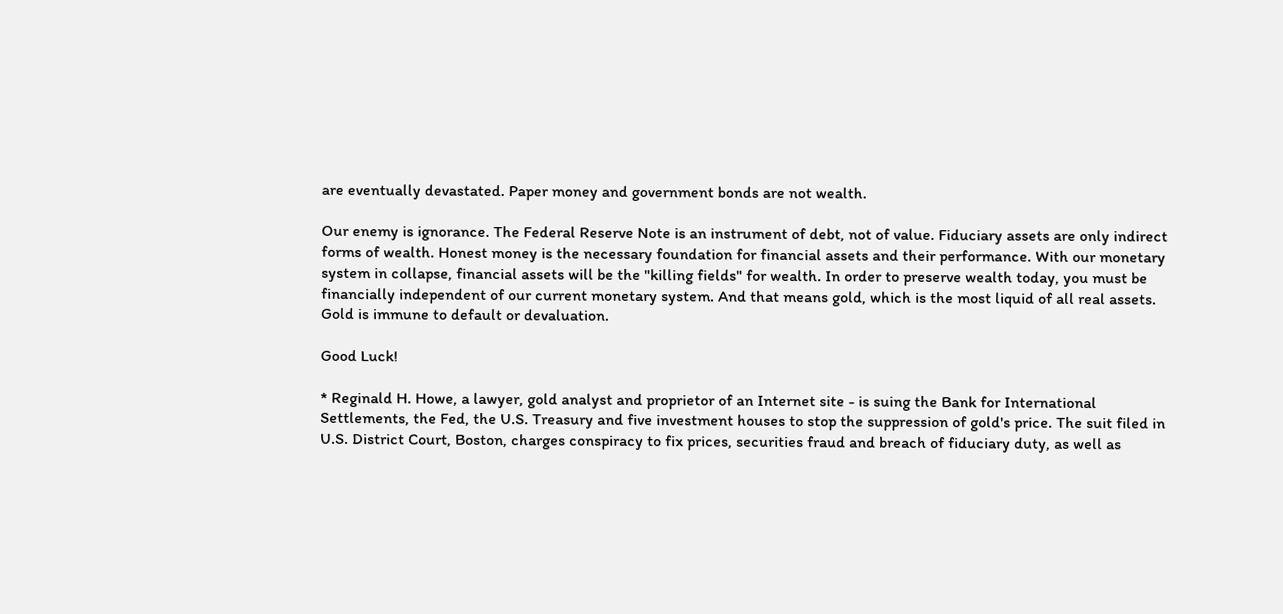are eventually devastated. Paper money and government bonds are not wealth.

Our enemy is ignorance. The Federal Reserve Note is an instrument of debt, not of value. Fiduciary assets are only indirect forms of wealth. Honest money is the necessary foundation for financial assets and their performance. With our monetary system in collapse, financial assets will be the "killing fields" for wealth. In order to preserve wealth today, you must be financially independent of our current monetary system. And that means gold, which is the most liquid of all real assets. Gold is immune to default or devaluation.

Good Luck!

* Reginald H. Howe, a lawyer, gold analyst and proprietor of an Internet site - is suing the Bank for International Settlements, the Fed, the U.S. Treasury and five investment houses to stop the suppression of gold's price. The suit filed in U.S. District Court, Boston, charges conspiracy to fix prices, securities fraud and breach of fiduciary duty, as well as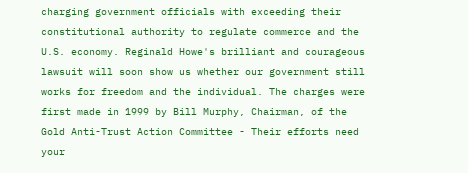charging government officials with exceeding their constitutional authority to regulate commerce and the U.S. economy. Reginald Howe's brilliant and courageous lawsuit will soon show us whether our government still works for freedom and the individual. The charges were first made in 1999 by Bill Murphy, Chairman, of the Gold Anti-Trust Action Committee - Their efforts need your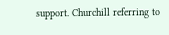support. Churchill referring to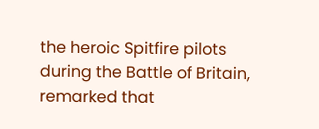the heroic Spitfire pilots during the Battle of Britain, remarked that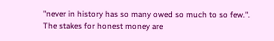"never in history has so many owed so much to so few.". The stakes for honest money are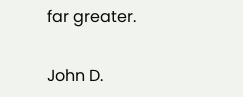far greater.

John D.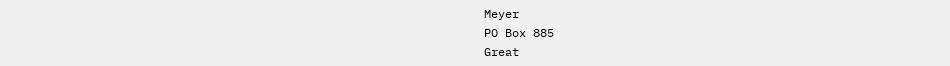Meyer
PO Box 885
Great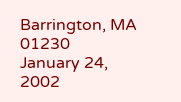Barrington, MA 01230
January 24, 2002